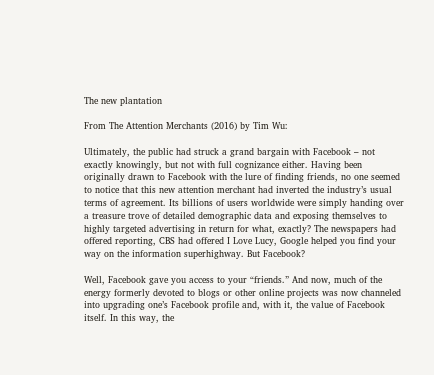The new plantation

From The Attention Merchants (2016) by Tim Wu:

Ultimately, the public had struck a grand bargain with Facebook – not exactly knowingly, but not with full cognizance either. Having been originally drawn to Facebook with the lure of finding friends, no one seemed to notice that this new attention merchant had inverted the industry’s usual terms of agreement. Its billions of users worldwide were simply handing over a treasure trove of detailed demographic data and exposing themselves to highly targeted advertising in return for what, exactly? The newspapers had offered reporting, CBS had offered I Love Lucy, Google helped you find your way on the information superhighway. But Facebook?

Well, Facebook gave you access to your “friends.” And now, much of the energy formerly devoted to blogs or other online projects was now channeled into upgrading one’s Facebook profile and, with it, the value of Facebook itself. In this way, the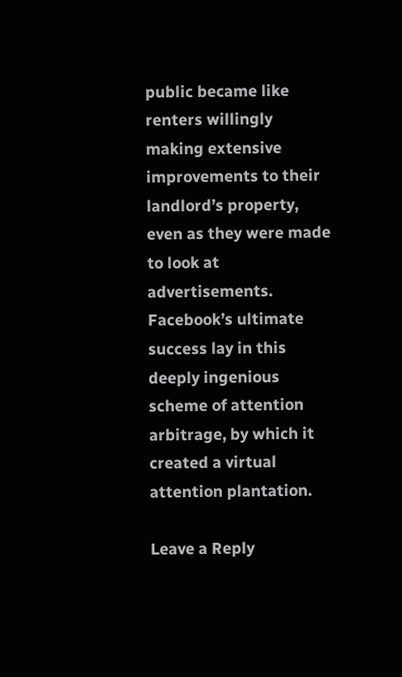public became like renters willingly making extensive improvements to their landlord’s property, even as they were made to look at advertisements. Facebook’s ultimate success lay in this deeply ingenious scheme of attention arbitrage, by which it created a virtual attention plantation.

Leave a Reply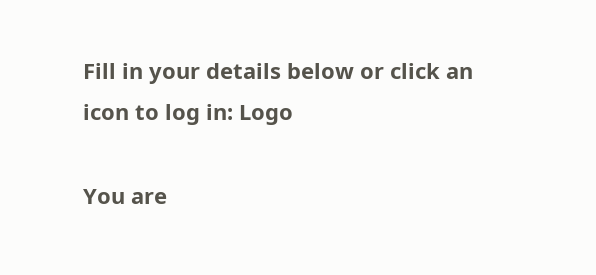Fill in your details below or click an icon to log in: Logo

You are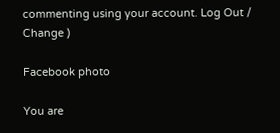commenting using your account. Log Out /  Change )

Facebook photo

You are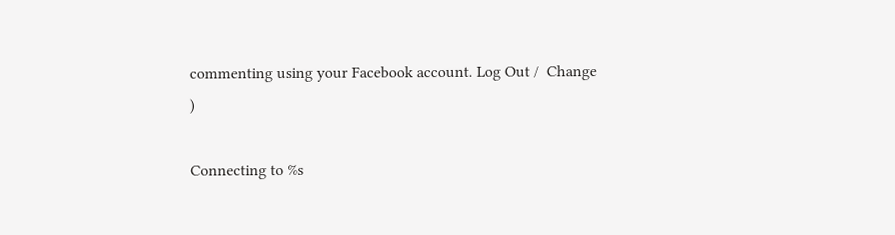commenting using your Facebook account. Log Out /  Change )

Connecting to %s